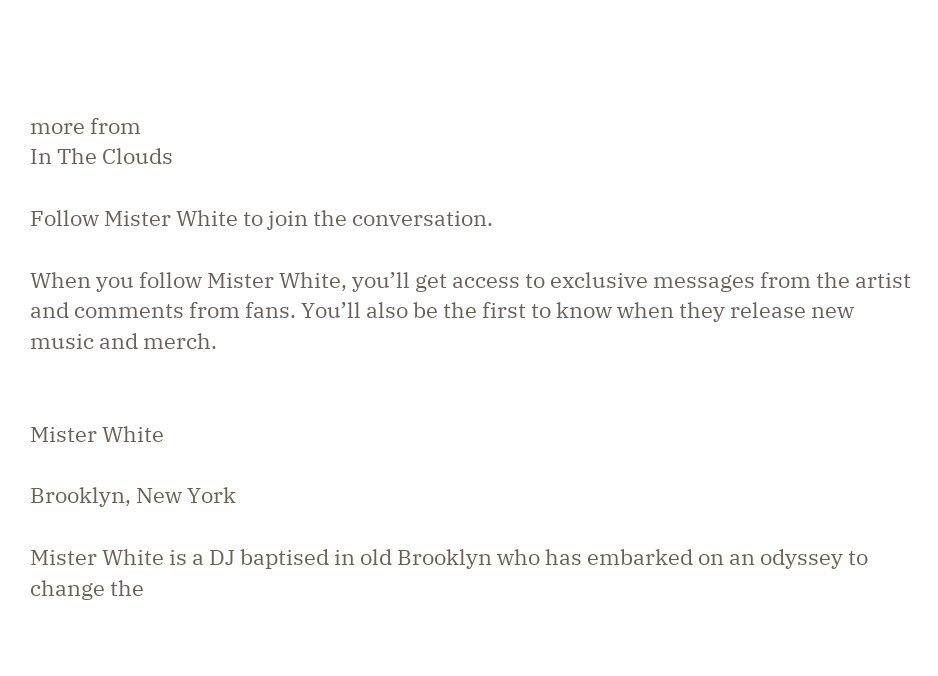more from
In The Clouds

Follow Mister White to join the conversation.

When you follow Mister White, you’ll get access to exclusive messages from the artist and comments from fans. You’ll also be the first to know when they release new music and merch.


Mister White

Brooklyn, New York

Mister White is a DJ baptised in old Brooklyn who has embarked on an odyssey to change the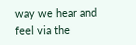way we hear and feel via the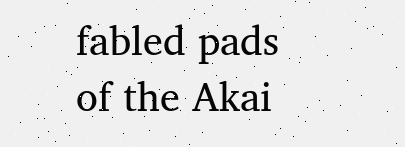fabled pads of the Akai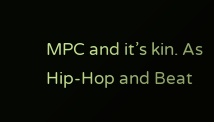MPC and it’s kin. As Hip-Hop and Beat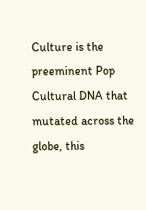Culture is the preeminent Pop Cultural DNA that mutated across the globe, this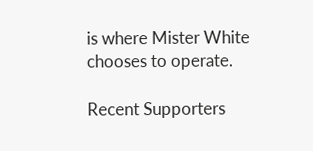is where Mister White chooses to operate.

Recent Supporters